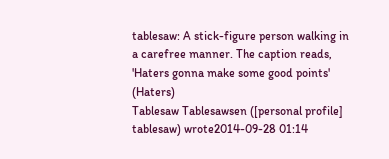tablesaw: A stick-figure person walking in a carefree manner. The caption reads, 'Haters gonna make some good points' (Haters)
Tablesaw Tablesawsen ([personal profile] tablesaw) wrote2014-09-28 01:14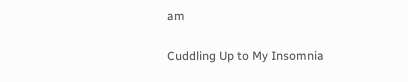am

Cuddling Up to My Insomnia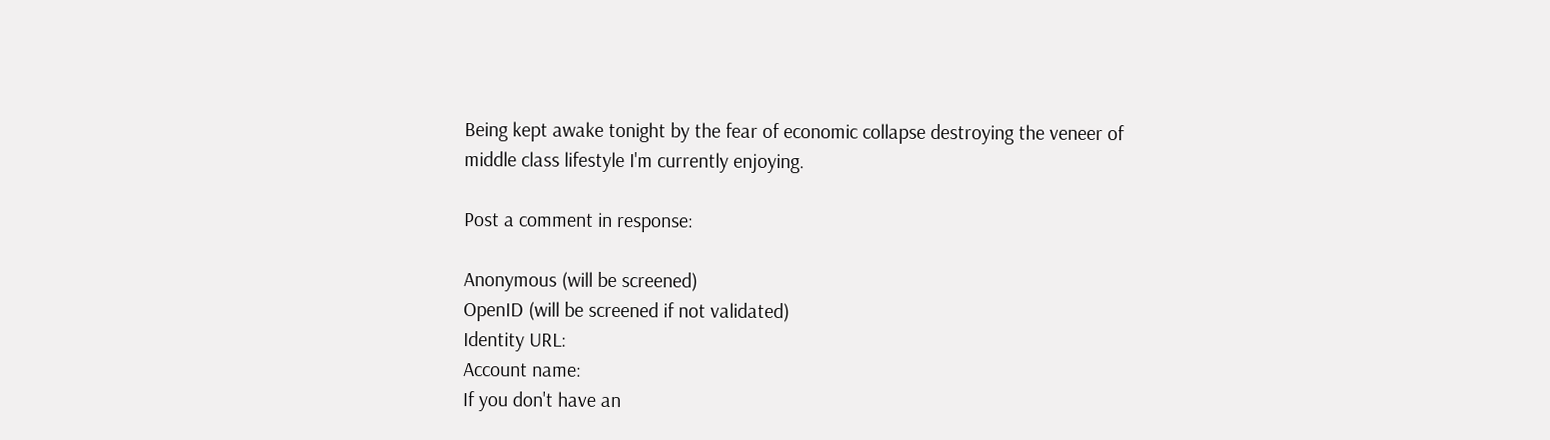Being kept awake tonight by the fear of economic collapse destroying the veneer of middle class lifestyle I'm currently enjoying.

Post a comment in response:

Anonymous (will be screened)
OpenID (will be screened if not validated)
Identity URL:
Account name:
If you don't have an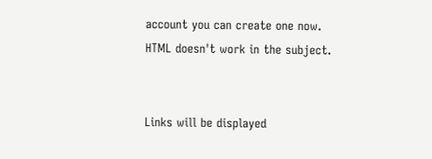account you can create one now.
HTML doesn't work in the subject.


Links will be displayed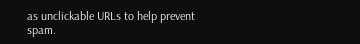as unclickable URLs to help prevent spam.